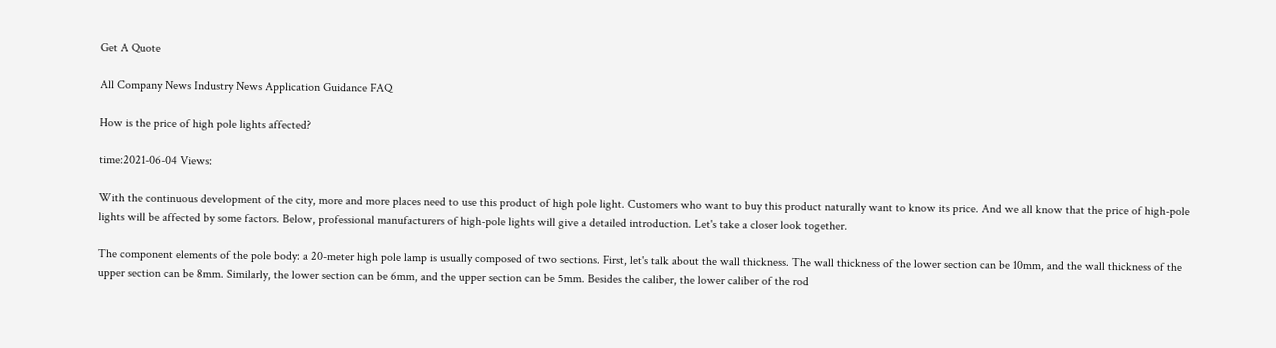Get A Quote

All Company News Industry News Application Guidance FAQ

How is the price of high pole lights affected?

time:2021-06-04 Views:

With the continuous development of the city, more and more places need to use this product of high pole light. Customers who want to buy this product naturally want to know its price. And we all know that the price of high-pole lights will be affected by some factors. Below, professional manufacturers of high-pole lights will give a detailed introduction. Let's take a closer look together.

The component elements of the pole body: a 20-meter high pole lamp is usually composed of two sections. First, let's talk about the wall thickness. The wall thickness of the lower section can be 10mm, and the wall thickness of the upper section can be 8mm. Similarly, the lower section can be 6mm, and the upper section can be 5mm. Besides the caliber, the lower caliber of the rod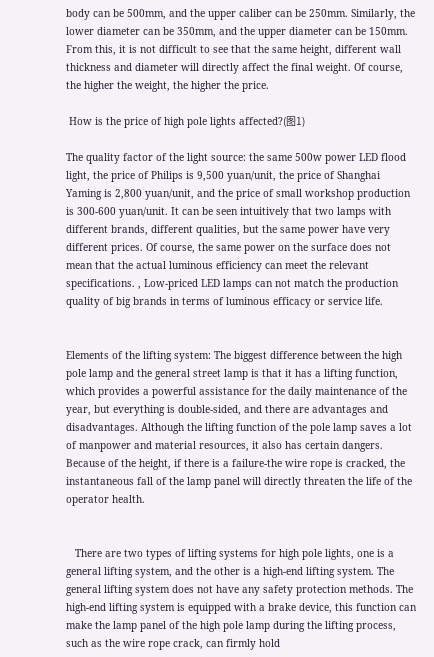body can be 500mm, and the upper caliber can be 250mm. Similarly, the lower diameter can be 350mm, and the upper diameter can be 150mm. From this, it is not difficult to see that the same height, different wall thickness and diameter will directly affect the final weight. Of course, the higher the weight, the higher the price.

 How is the price of high pole lights affected?(图1)

The quality factor of the light source: the same 500w power LED flood light, the price of Philips is 9,500 yuan/unit, the price of Shanghai Yaming is 2,800 yuan/unit, and the price of small workshop production is 300-600 yuan/unit. It can be seen intuitively that two lamps with different brands, different qualities, but the same power have very different prices. Of course, the same power on the surface does not mean that the actual luminous efficiency can meet the relevant specifications. , Low-priced LED lamps can not match the production quality of big brands in terms of luminous efficacy or service life.


Elements of the lifting system: The biggest difference between the high pole lamp and the general street lamp is that it has a lifting function, which provides a powerful assistance for the daily maintenance of the year, but everything is double-sided, and there are advantages and disadvantages. Although the lifting function of the pole lamp saves a lot of manpower and material resources, it also has certain dangers. Because of the height, if there is a failure-the wire rope is cracked, the instantaneous fall of the lamp panel will directly threaten the life of the operator health.


   There are two types of lifting systems for high pole lights, one is a general lifting system, and the other is a high-end lifting system. The general lifting system does not have any safety protection methods. The high-end lifting system is equipped with a brake device, this function can make the lamp panel of the high pole lamp during the lifting process, such as the wire rope crack, can firmly hold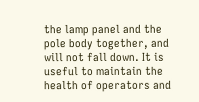the lamp panel and the pole body together, and will not fall down. It is useful to maintain the health of operators and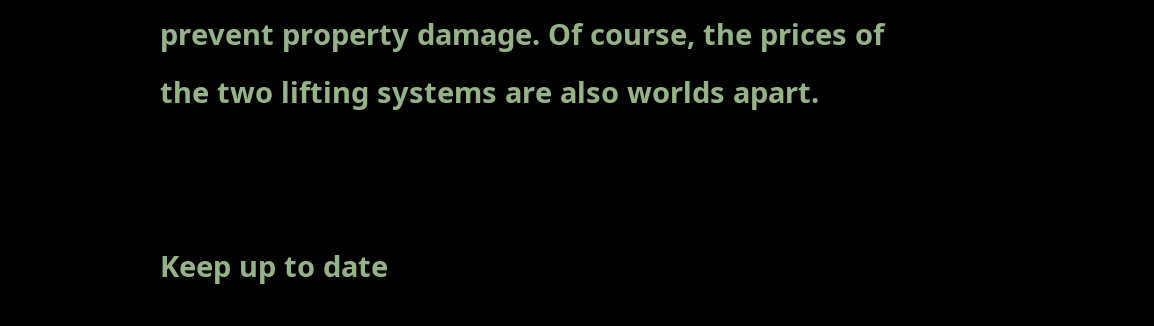prevent property damage. Of course, the prices of the two lifting systems are also worlds apart.


Keep up to date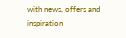with news, offers and inspiration